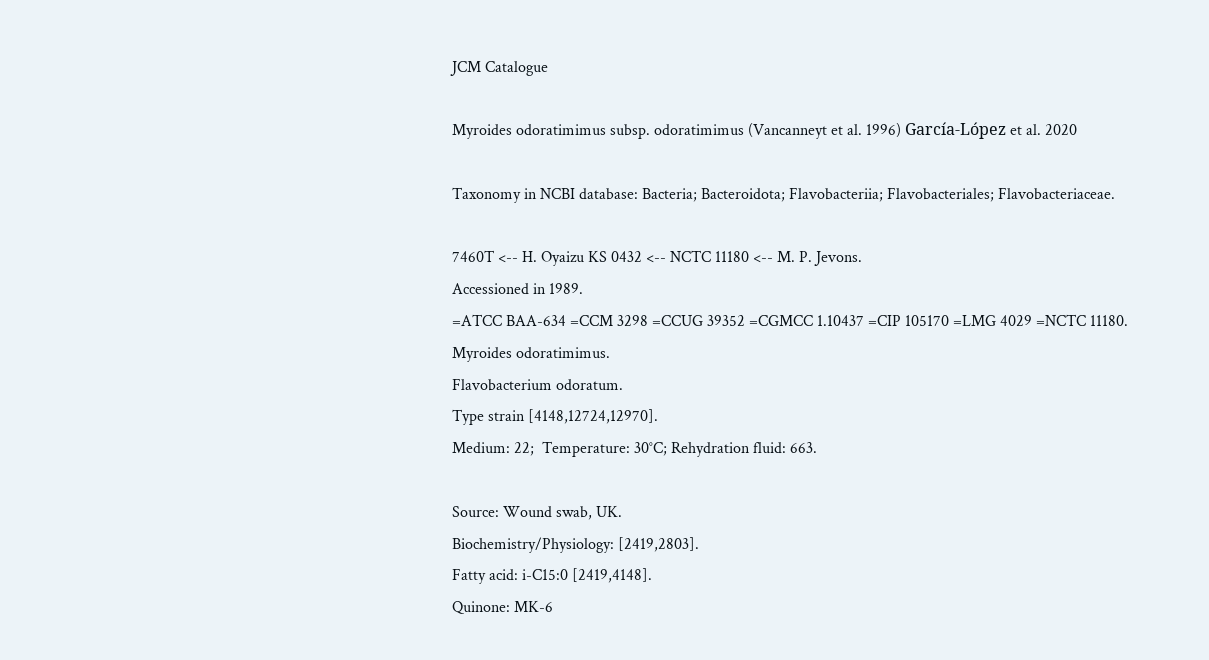JCM Catalogue

Myroides odoratimimus subsp. odoratimimus (Vancanneyt et al. 1996) García-López et al. 2020

Taxonomy in NCBI database: Bacteria; Bacteroidota; Flavobacteriia; Flavobacteriales; Flavobacteriaceae.

7460T <-- H. Oyaizu KS 0432 <-- NCTC 11180 <-- M. P. Jevons.
Accessioned in 1989.
=ATCC BAA-634 =CCM 3298 =CCUG 39352 =CGMCC 1.10437 =CIP 105170 =LMG 4029 =NCTC 11180.
Myroides odoratimimus.
Flavobacterium odoratum.
Type strain [4148,12724,12970].
Medium: 22;  Temperature: 30°C; Rehydration fluid: 663.

Source: Wound swab, UK.
Biochemistry/Physiology: [2419,2803].
Fatty acid: i-C15:0 [2419,4148].
Quinone: MK-6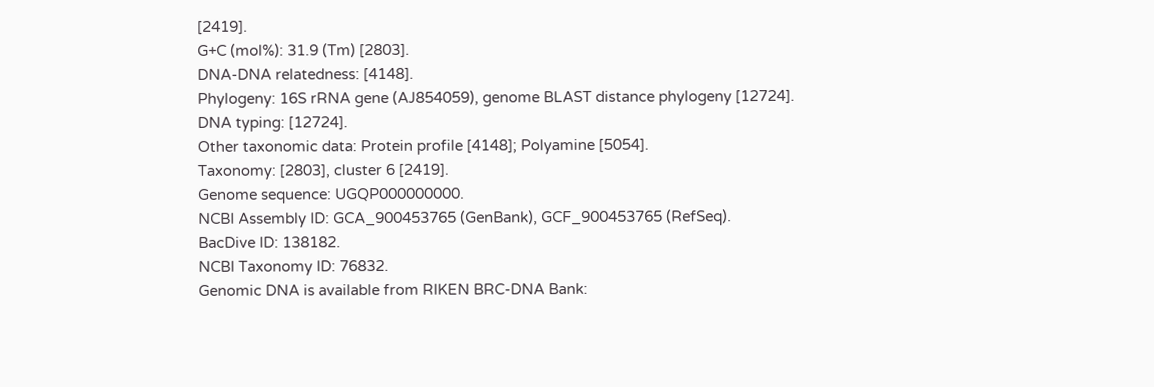[2419].
G+C (mol%): 31.9 (Tm) [2803].
DNA-DNA relatedness: [4148].
Phylogeny: 16S rRNA gene (AJ854059), genome BLAST distance phylogeny [12724].
DNA typing: [12724].
Other taxonomic data: Protein profile [4148]; Polyamine [5054].
Taxonomy: [2803], cluster 6 [2419].
Genome sequence: UGQP000000000.
NCBI Assembly ID: GCA_900453765 (GenBank), GCF_900453765 (RefSeq).
BacDive ID: 138182.
NCBI Taxonomy ID: 76832.
Genomic DNA is available from RIKEN BRC-DNA Bank: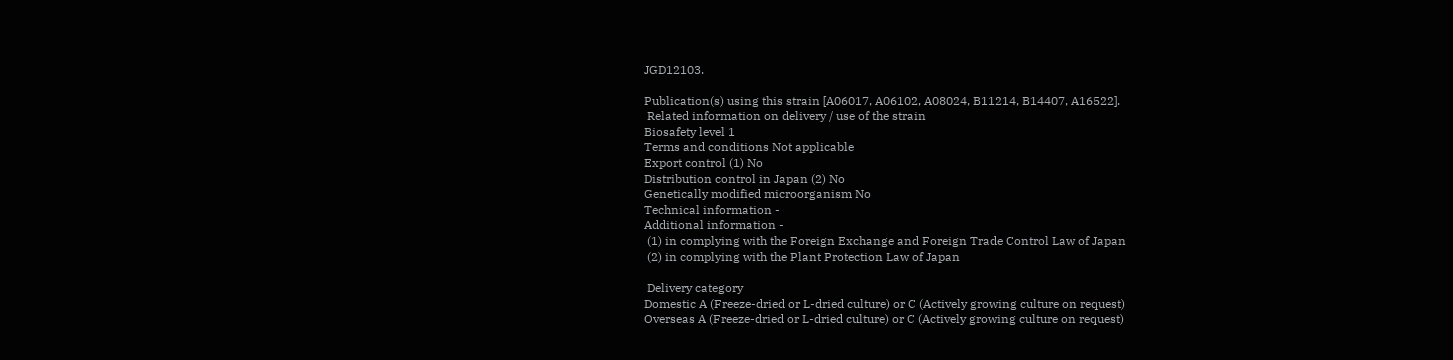JGD12103.

Publication(s) using this strain [A06017, A06102, A08024, B11214, B14407, A16522].
 Related information on delivery / use of the strain
Biosafety level 1
Terms and conditions Not applicable
Export control (1) No
Distribution control in Japan (2) No
Genetically modified microorganism No
Technical information -
Additional information -
 (1) in complying with the Foreign Exchange and Foreign Trade Control Law of Japan
 (2) in complying with the Plant Protection Law of Japan

 Delivery category
Domestic A (Freeze-dried or L-dried culture) or C (Actively growing culture on request)
Overseas A (Freeze-dried or L-dried culture) or C (Actively growing culture on request)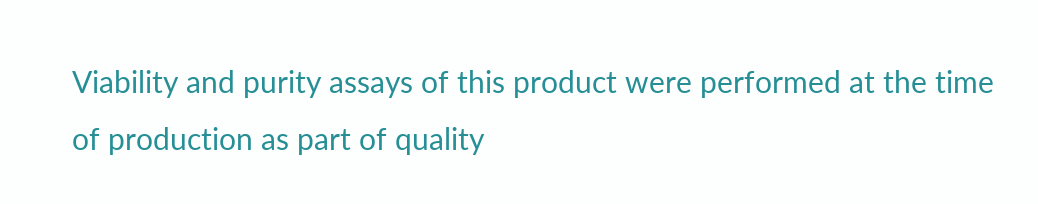Viability and purity assays of this product were performed at the time of production as part of quality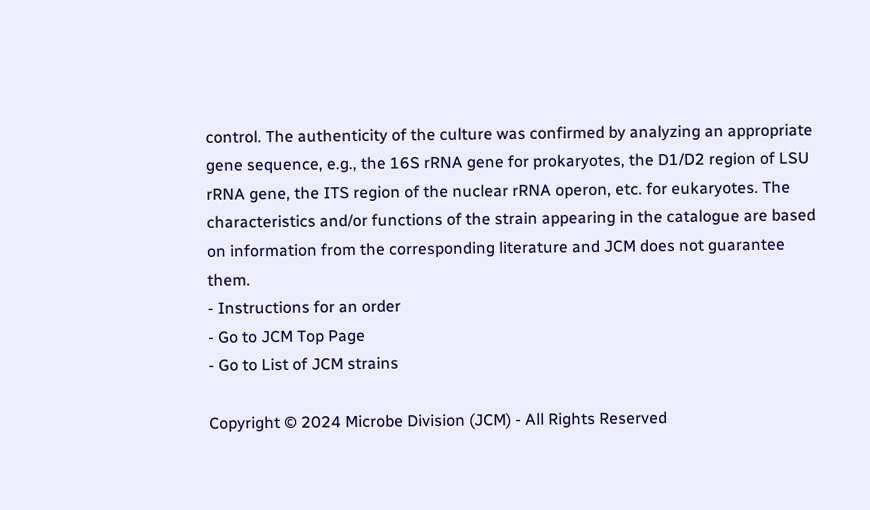control. The authenticity of the culture was confirmed by analyzing an appropriate gene sequence, e.g., the 16S rRNA gene for prokaryotes, the D1/D2 region of LSU rRNA gene, the ITS region of the nuclear rRNA operon, etc. for eukaryotes. The characteristics and/or functions of the strain appearing in the catalogue are based on information from the corresponding literature and JCM does not guarantee them.
- Instructions for an order
- Go to JCM Top Page
- Go to List of JCM strains

Copyright © 2024 Microbe Division (JCM) - All Rights Reserved